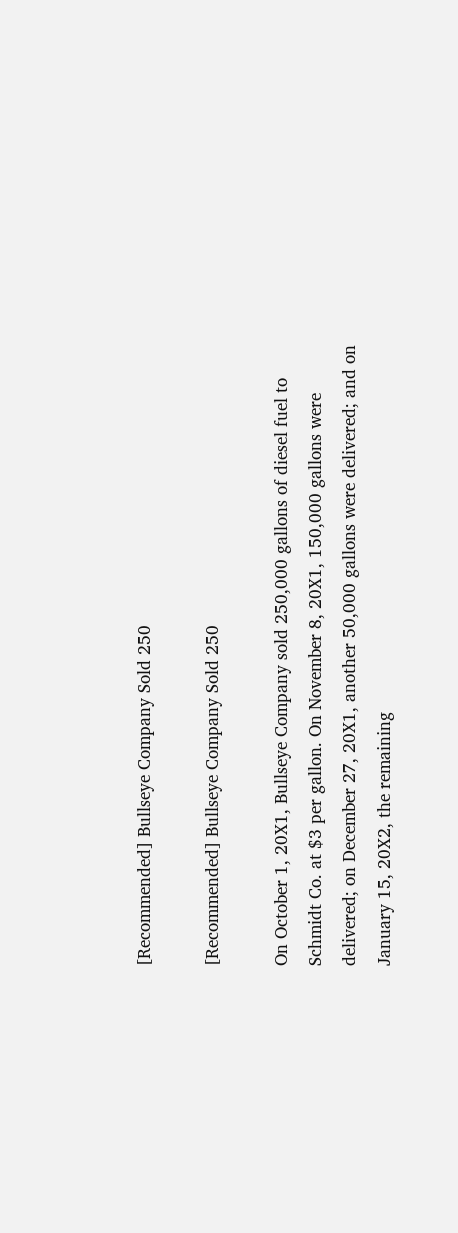[Recommended] Bullseye Company Sold 250

[Recommended] Bullseye Company Sold 250

On October 1, 20X1, Bullseye Company sold 250,000 gallons of diesel fuel to Schmidt Co. at $3 per gallon. On November 8, 20X1, 150,000 gallons were delivered; on December 27, 20X1, another 50,000 gallons were delivered; and on January 15, 20X2, the remaining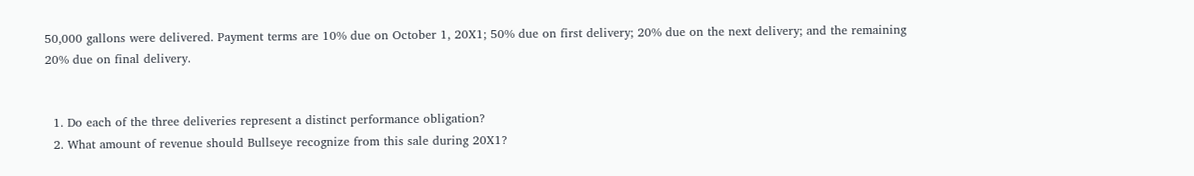50,000 gallons were delivered. Payment terms are 10% due on October 1, 20X1; 50% due on first delivery; 20% due on the next delivery; and the remaining 20% due on final delivery.


  1. Do each of the three deliveries represent a distinct performance obligation?
  2. What amount of revenue should Bullseye recognize from this sale during 20X1?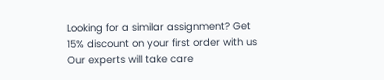Looking for a similar assignment? Get 15% discount on your first order with us
Our experts will take care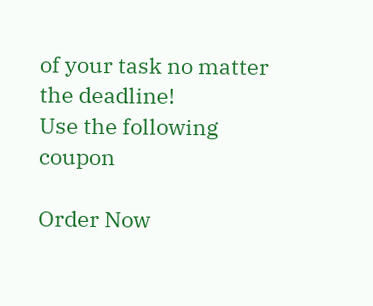of your task no matter the deadline!
Use the following coupon

Order Now